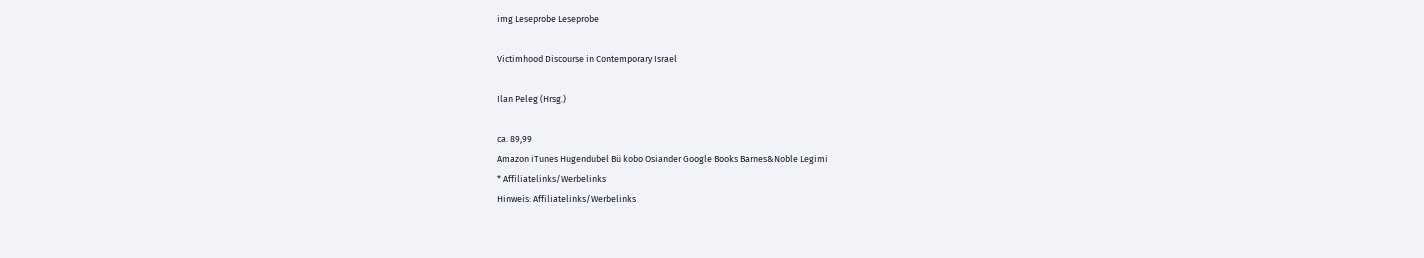img Leseprobe Leseprobe

Victimhood Discourse in Contemporary Israel

Ilan Peleg (Hrsg.)

ca. 89,99
Amazon iTunes Hugendubel Bü kobo Osiander Google Books Barnes&Noble Legimi
* Affiliatelinks/Werbelinks
Hinweis: Affiliatelinks/Werbelinks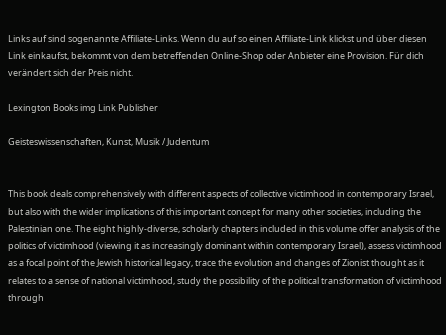Links auf sind sogenannte Affiliate-Links. Wenn du auf so einen Affiliate-Link klickst und über diesen Link einkaufst, bekommt von dem betreffenden Online-Shop oder Anbieter eine Provision. Für dich verändert sich der Preis nicht.

Lexington Books img Link Publisher

Geisteswissenschaften, Kunst, Musik / Judentum


This book deals comprehensively with different aspects of collective victimhood in contemporary Israel, but also with the wider implications of this important concept for many other societies, including the Palestinian one. The eight highly-diverse, scholarly chapters included in this volume offer analysis of the politics of victimhood (viewing it as increasingly dominant within contemporary Israel), assess victimhood as a focal point of the Jewish historical legacy, trace the evolution and changes of Zionist thought as it relates to a sense of national victimhood, study the possibility of the political transformation of victimhood through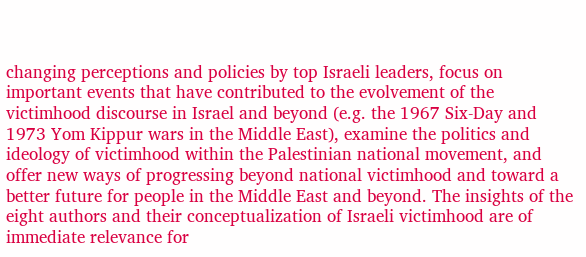changing perceptions and policies by top Israeli leaders, focus on important events that have contributed to the evolvement of the victimhood discourse in Israel and beyond (e.g. the 1967 Six-Day and 1973 Yom Kippur wars in the Middle East), examine the politics and ideology of victimhood within the Palestinian national movement, and offer new ways of progressing beyond national victimhood and toward a better future for people in the Middle East and beyond. The insights of the eight authors and their conceptualization of Israeli victimhood are of immediate relevance for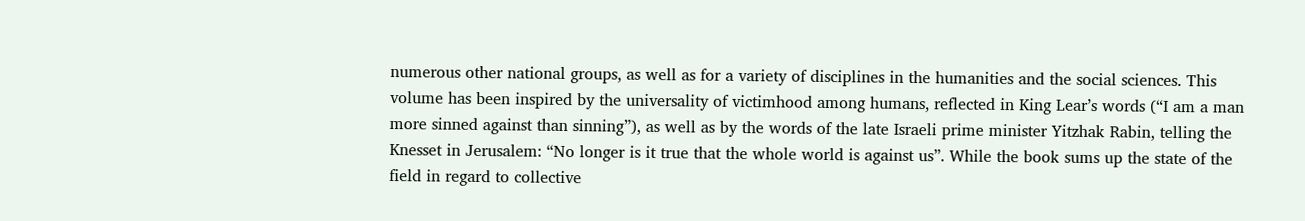numerous other national groups, as well as for a variety of disciplines in the humanities and the social sciences. This volume has been inspired by the universality of victimhood among humans, reflected in King Lear’s words (“I am a man more sinned against than sinning”), as well as by the words of the late Israeli prime minister Yitzhak Rabin, telling the Knesset in Jerusalem: “No longer is it true that the whole world is against us”. While the book sums up the state of the field in regard to collective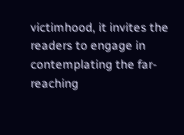victimhood, it invites the readers to engage in contemplating the far-reaching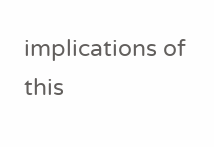implications of this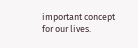important concept for our lives.